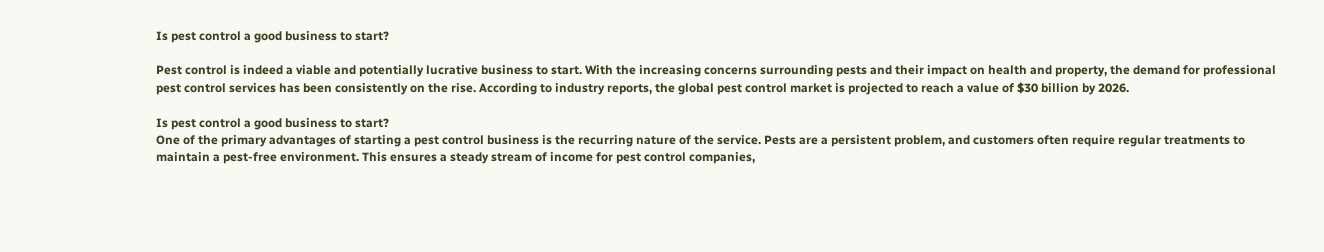Is pest control a good business to start?

Pest control is indeed a viable and potentially lucrative business to start. With the increasing concerns surrounding pests and their impact on health and property, the demand for professional pest control services has been consistently on the rise. According to industry reports, the global pest control market is projected to reach a value of $30 billion by 2026.

Is pest control a good business to start?
One of the primary advantages of starting a pest control business is the recurring nature of the service. Pests are a persistent problem, and customers often require regular treatments to maintain a pest-free environment. This ensures a steady stream of income for pest control companies,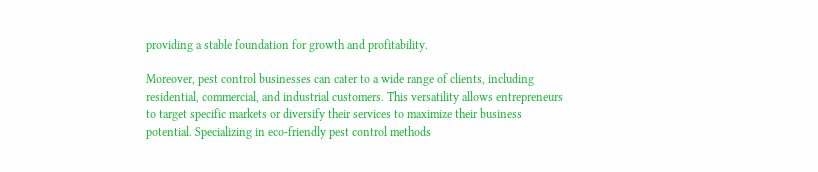providing a stable foundation for growth and profitability.

Moreover, pest control businesses can cater to a wide range of clients, including residential, commercial, and industrial customers. This versatility allows entrepreneurs to target specific markets or diversify their services to maximize their business potential. Specializing in eco-friendly pest control methods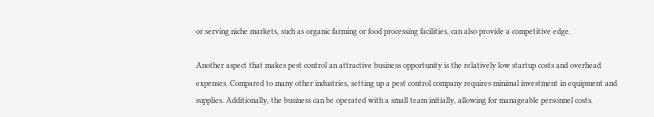or serving niche markets, such as organic farming or food processing facilities, can also provide a competitive edge.

Another aspect that makes pest control an attractive business opportunity is the relatively low startup costs and overhead expenses. Compared to many other industries, setting up a pest control company requires minimal investment in equipment and supplies. Additionally, the business can be operated with a small team initially, allowing for manageable personnel costs.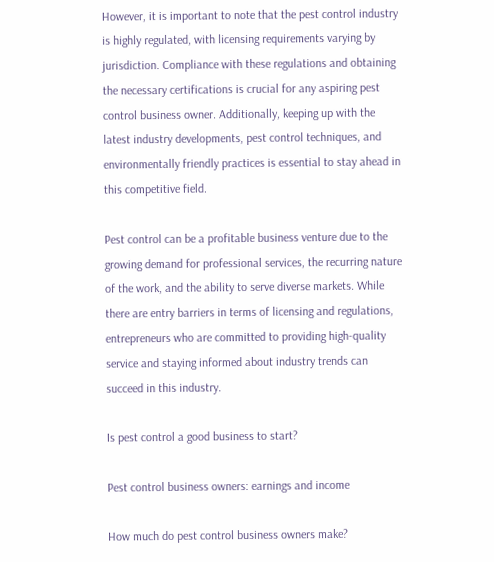However, it is important to note that the pest control industry is highly regulated, with licensing requirements varying by jurisdiction. Compliance with these regulations and obtaining the necessary certifications is crucial for any aspiring pest control business owner. Additionally, keeping up with the latest industry developments, pest control techniques, and environmentally friendly practices is essential to stay ahead in this competitive field.

Pest control can be a profitable business venture due to the growing demand for professional services, the recurring nature of the work, and the ability to serve diverse markets. While there are entry barriers in terms of licensing and regulations, entrepreneurs who are committed to providing high-quality service and staying informed about industry trends can succeed in this industry.

Is pest control a good business to start?

Pest control business owners: earnings and income

How much do pest control business owners make?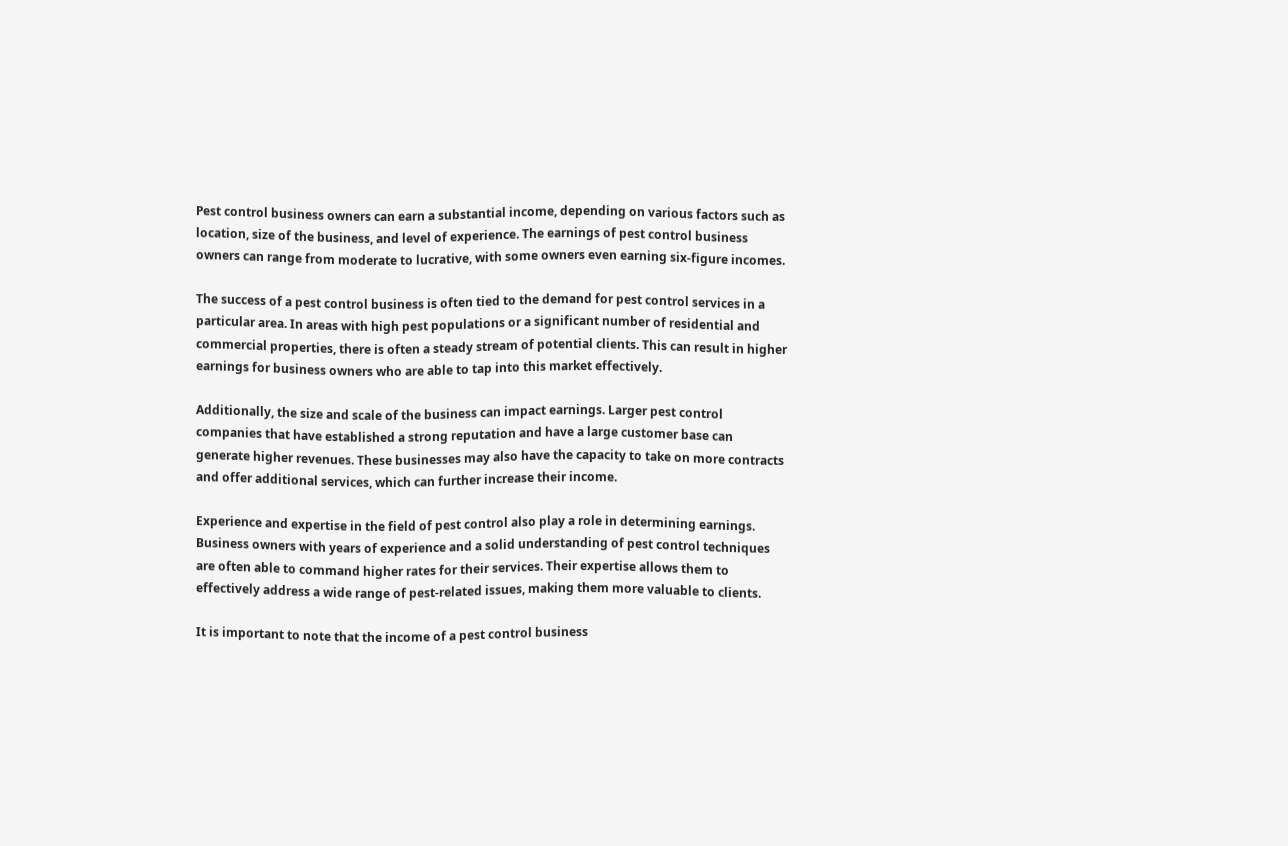Pest control business owners can earn a substantial income, depending on various factors such as location, size of the business, and level of experience. The earnings of pest control business owners can range from moderate to lucrative, with some owners even earning six-figure incomes.

The success of a pest control business is often tied to the demand for pest control services in a particular area. In areas with high pest populations or a significant number of residential and commercial properties, there is often a steady stream of potential clients. This can result in higher earnings for business owners who are able to tap into this market effectively.

Additionally, the size and scale of the business can impact earnings. Larger pest control companies that have established a strong reputation and have a large customer base can generate higher revenues. These businesses may also have the capacity to take on more contracts and offer additional services, which can further increase their income.

Experience and expertise in the field of pest control also play a role in determining earnings. Business owners with years of experience and a solid understanding of pest control techniques are often able to command higher rates for their services. Their expertise allows them to effectively address a wide range of pest-related issues, making them more valuable to clients.

It is important to note that the income of a pest control business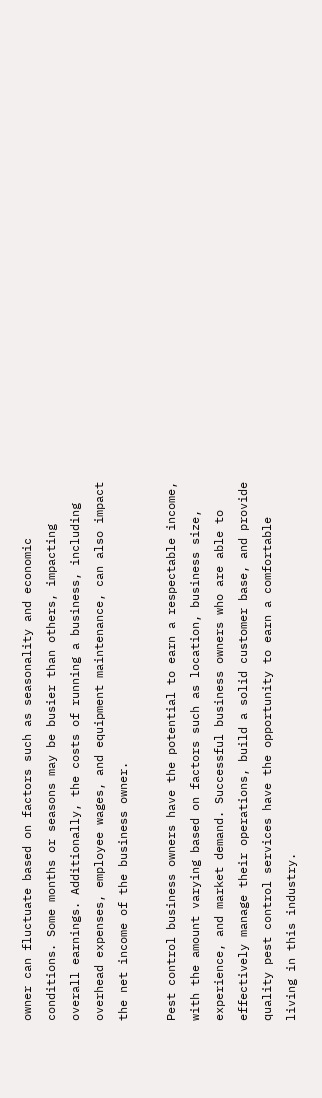owner can fluctuate based on factors such as seasonality and economic conditions. Some months or seasons may be busier than others, impacting overall earnings. Additionally, the costs of running a business, including overhead expenses, employee wages, and equipment maintenance, can also impact the net income of the business owner.

Pest control business owners have the potential to earn a respectable income, with the amount varying based on factors such as location, business size, experience, and market demand. Successful business owners who are able to effectively manage their operations, build a solid customer base, and provide quality pest control services have the opportunity to earn a comfortable living in this industry.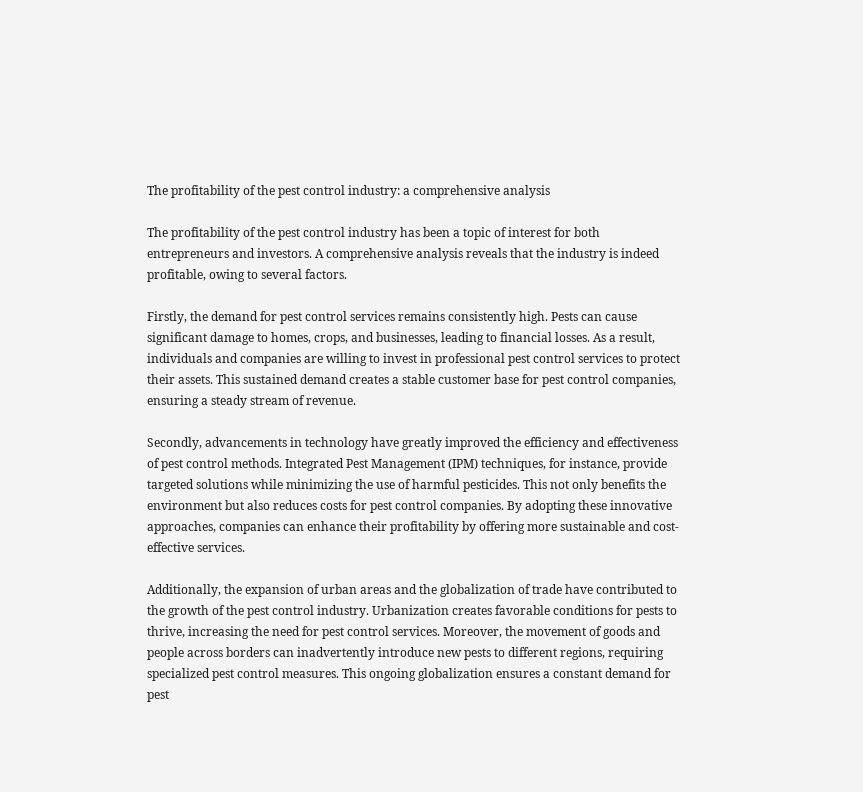The profitability of the pest control industry: a comprehensive analysis

The profitability of the pest control industry has been a topic of interest for both entrepreneurs and investors. A comprehensive analysis reveals that the industry is indeed profitable, owing to several factors.

Firstly, the demand for pest control services remains consistently high. Pests can cause significant damage to homes, crops, and businesses, leading to financial losses. As a result, individuals and companies are willing to invest in professional pest control services to protect their assets. This sustained demand creates a stable customer base for pest control companies, ensuring a steady stream of revenue.

Secondly, advancements in technology have greatly improved the efficiency and effectiveness of pest control methods. Integrated Pest Management (IPM) techniques, for instance, provide targeted solutions while minimizing the use of harmful pesticides. This not only benefits the environment but also reduces costs for pest control companies. By adopting these innovative approaches, companies can enhance their profitability by offering more sustainable and cost-effective services.

Additionally, the expansion of urban areas and the globalization of trade have contributed to the growth of the pest control industry. Urbanization creates favorable conditions for pests to thrive, increasing the need for pest control services. Moreover, the movement of goods and people across borders can inadvertently introduce new pests to different regions, requiring specialized pest control measures. This ongoing globalization ensures a constant demand for pest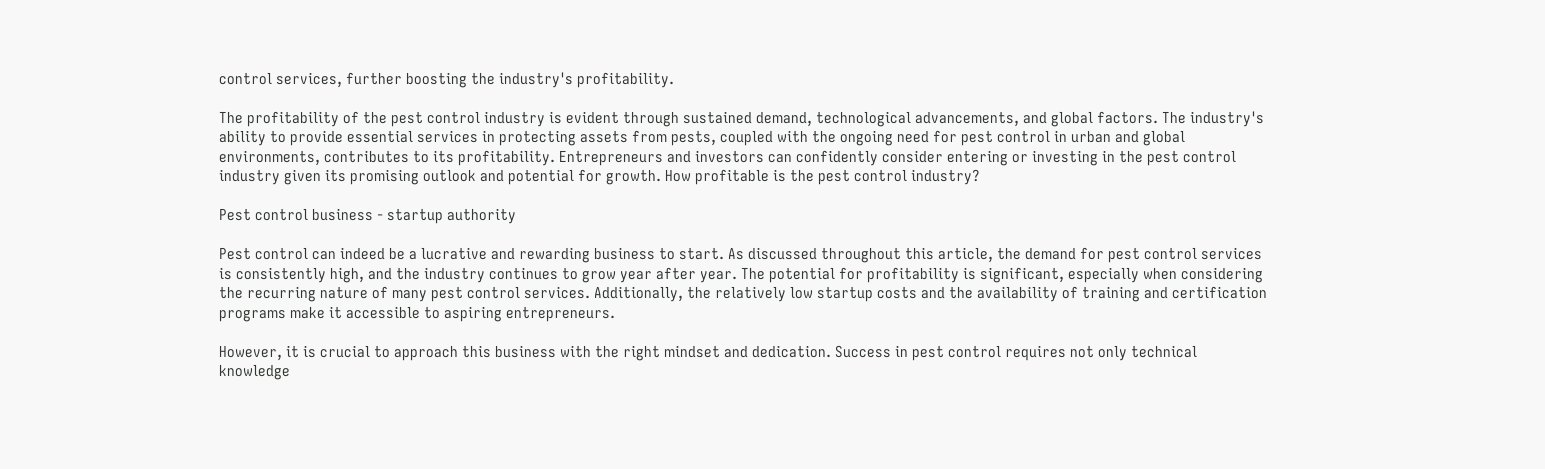control services, further boosting the industry's profitability.

The profitability of the pest control industry is evident through sustained demand, technological advancements, and global factors. The industry's ability to provide essential services in protecting assets from pests, coupled with the ongoing need for pest control in urban and global environments, contributes to its profitability. Entrepreneurs and investors can confidently consider entering or investing in the pest control industry given its promising outlook and potential for growth. How profitable is the pest control industry?

Pest control business - startup authority

Pest control can indeed be a lucrative and rewarding business to start. As discussed throughout this article, the demand for pest control services is consistently high, and the industry continues to grow year after year. The potential for profitability is significant, especially when considering the recurring nature of many pest control services. Additionally, the relatively low startup costs and the availability of training and certification programs make it accessible to aspiring entrepreneurs.

However, it is crucial to approach this business with the right mindset and dedication. Success in pest control requires not only technical knowledge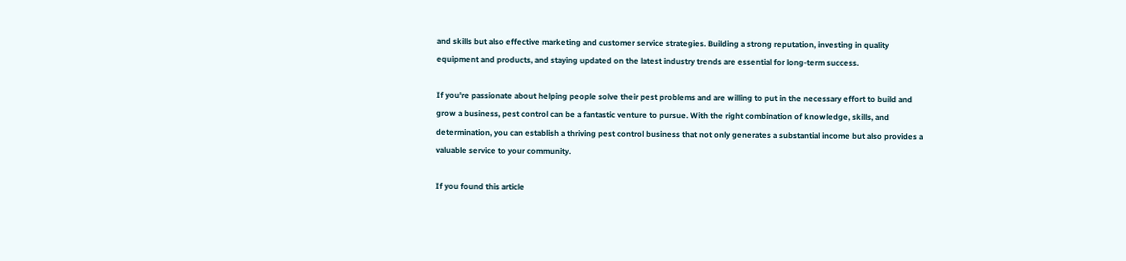and skills but also effective marketing and customer service strategies. Building a strong reputation, investing in quality equipment and products, and staying updated on the latest industry trends are essential for long-term success.

If you're passionate about helping people solve their pest problems and are willing to put in the necessary effort to build and grow a business, pest control can be a fantastic venture to pursue. With the right combination of knowledge, skills, and determination, you can establish a thriving pest control business that not only generates a substantial income but also provides a valuable service to your community.

If you found this article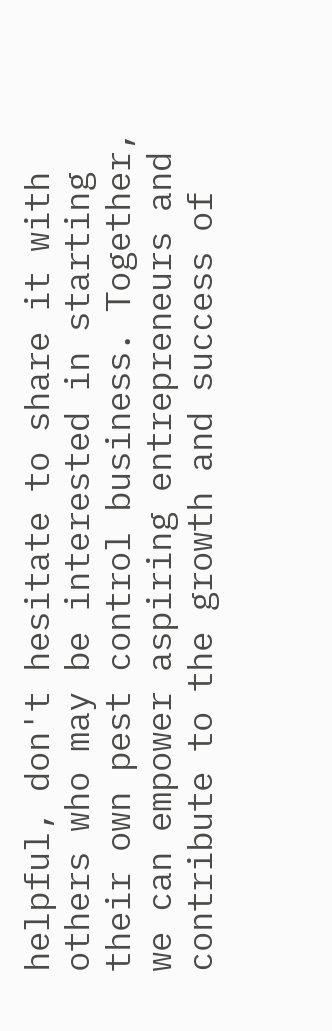helpful, don't hesitate to share it with others who may be interested in starting their own pest control business. Together, we can empower aspiring entrepreneurs and contribute to the growth and success of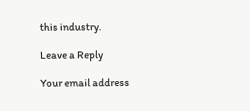this industry.

Leave a Reply

Your email address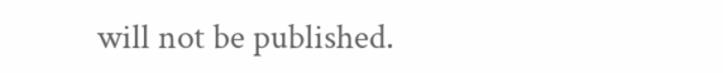will not be published.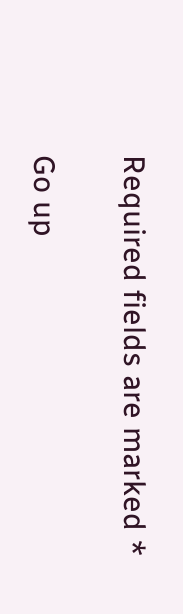Required fields are marked *

Go up